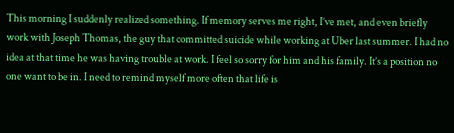This morning I suddenly realized something. If memory serves me right, I’ve met, and even briefly work with Joseph Thomas, the guy that committed suicide while working at Uber last summer. I had no idea at that time he was having trouble at work. I feel so sorry for him and his family. It’s a position no one want to be in. I need to remind myself more often that life is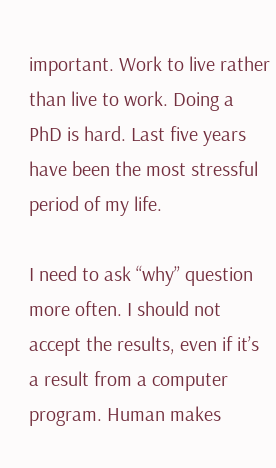important. Work to live rather than live to work. Doing a PhD is hard. Last five years have been the most stressful period of my life.

I need to ask “why” question more often. I should not accept the results, even if it’s a result from a computer program. Human makes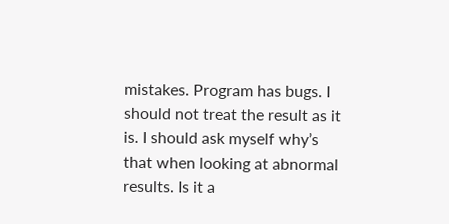mistakes. Program has bugs. I should not treat the result as it is. I should ask myself why’s that when looking at abnormal results. Is it a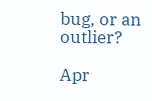bug, or an outlier?

Apr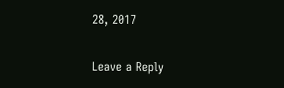28, 2017

Leave a Reply